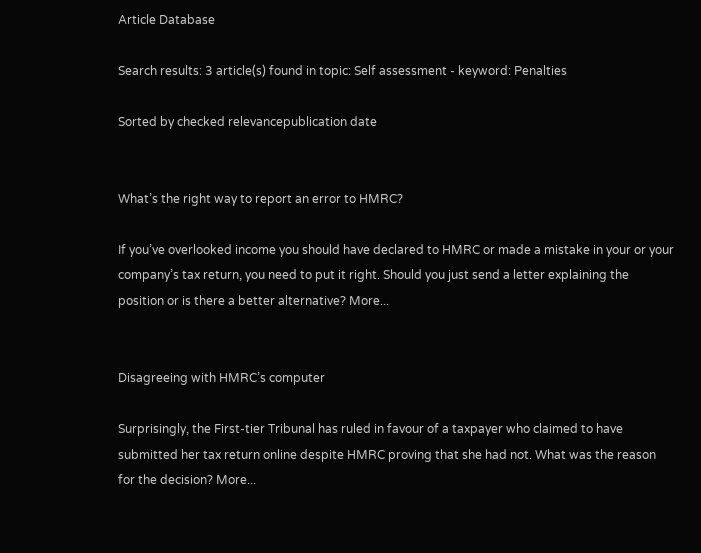Article Database

Search results: 3 article(s) found in topic: Self assessment - keyword: Penalties

Sorted by checked relevancepublication date


What’s the right way to report an error to HMRC?

If you’ve overlooked income you should have declared to HMRC or made a mistake in your or your company’s tax return, you need to put it right. Should you just send a letter explaining the position or is there a better alternative? More...


Disagreeing with HMRC’s computer

Surprisingly, the First-tier Tribunal has ruled in favour of a taxpayer who claimed to have submitted her tax return online despite HMRC proving that she had not. What was the reason for the decision? More...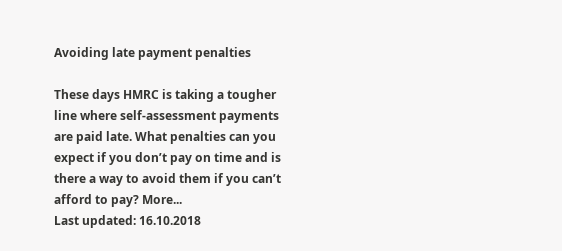Avoiding late payment penalties

These days HMRC is taking a tougher line where self-assessment payments are paid late. What penalties can you expect if you don’t pay on time and is there a way to avoid them if you can’t afford to pay? More...
Last updated: 16.10.2018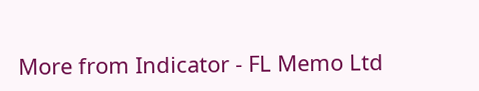More from Indicator - FL Memo Ltd